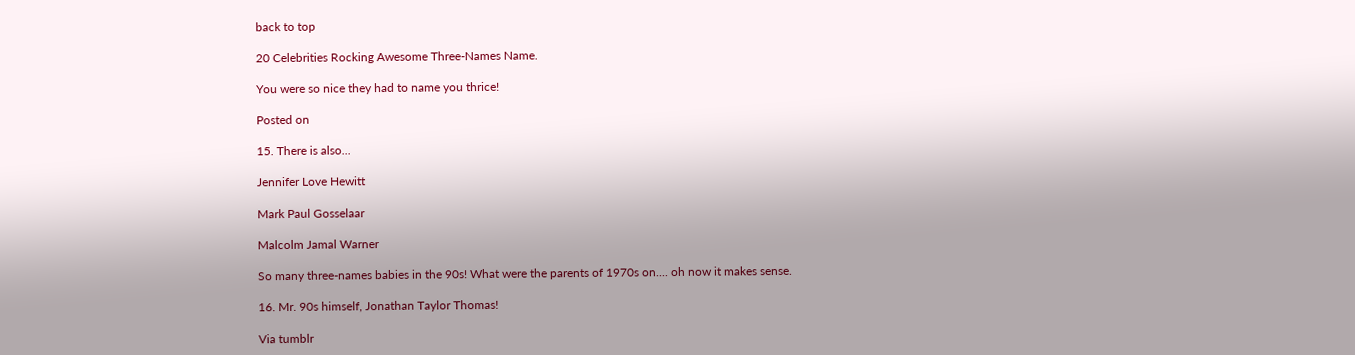back to top

20 Celebrities Rocking Awesome Three-Names Name.

You were so nice they had to name you thrice!

Posted on

15. There is also...

Jennifer Love Hewitt

Mark Paul Gosselaar

Malcolm Jamal Warner

So many three-names babies in the 90s! What were the parents of 1970s on.... oh now it makes sense.

16. Mr. 90s himself, Jonathan Taylor Thomas!

Via tumblr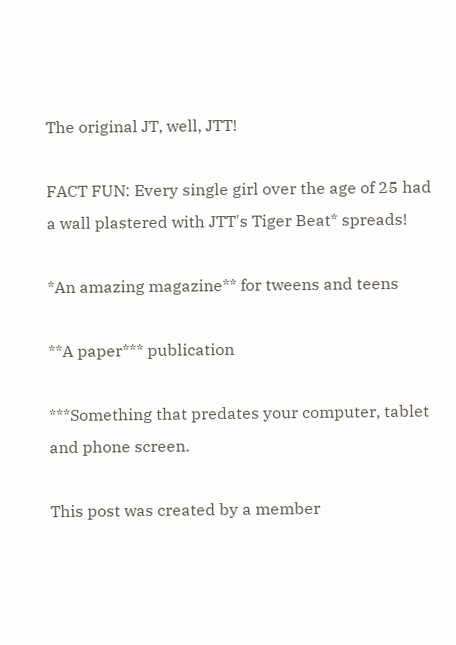The original JT, well, JTT!

FACT FUN: Every single girl over the age of 25 had a wall plastered with JTT's Tiger Beat* spreads!

*An amazing magazine** for tweens and teens

**A paper*** publication

***Something that predates your computer, tablet and phone screen.

This post was created by a member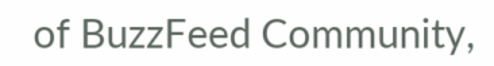of BuzzFeed Community,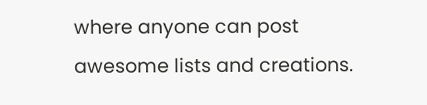where anyone can post awesome lists and creations.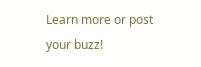Learn more or post your buzz!